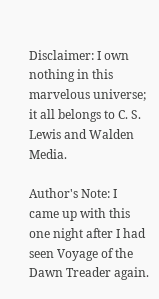Disclaimer: I own nothing in this marvelous universe; it all belongs to C. S. Lewis and Walden Media.

Author's Note: I came up with this one night after I had seen Voyage of the Dawn Treader again.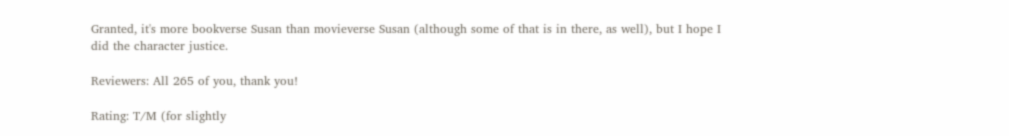Granted, it's more bookverse Susan than movieverse Susan (although some of that is in there, as well), but I hope I did the character justice.

Reviewers: All 265 of you, thank you!

Rating: T/M (for slightly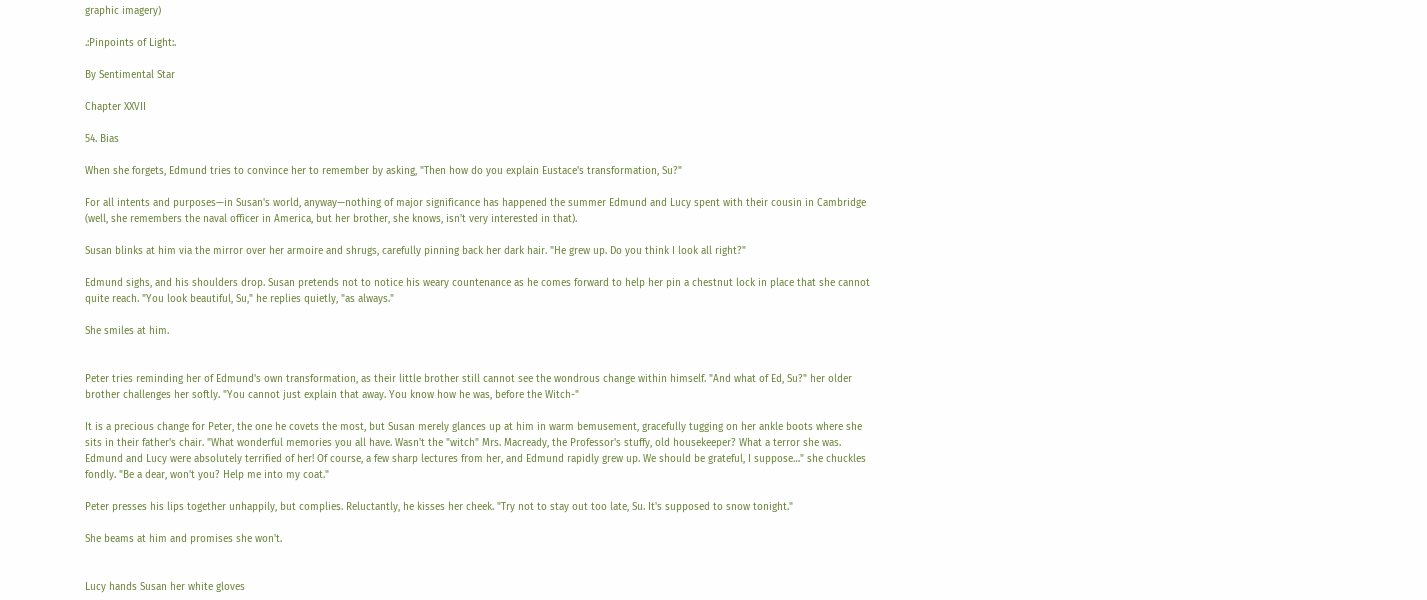graphic imagery)

.:Pinpoints of Light:.

By Sentimental Star

Chapter XXVII

54. Bias

When she forgets, Edmund tries to convince her to remember by asking, "Then how do you explain Eustace's transformation, Su?"

For all intents and purposes—in Susan's world, anyway—nothing of major significance has happened the summer Edmund and Lucy spent with their cousin in Cambridge (well, she remembers the naval officer in America, but her brother, she knows, isn't very interested in that).

Susan blinks at him via the mirror over her armoire and shrugs, carefully pinning back her dark hair. "He grew up. Do you think I look all right?"

Edmund sighs, and his shoulders drop. Susan pretends not to notice his weary countenance as he comes forward to help her pin a chestnut lock in place that she cannot quite reach. "You look beautiful, Su," he replies quietly, "as always."

She smiles at him.


Peter tries reminding her of Edmund's own transformation, as their little brother still cannot see the wondrous change within himself. "And what of Ed, Su?" her older brother challenges her softly. "You cannot just explain that away. You know how he was, before the Witch-"

It is a precious change for Peter, the one he covets the most, but Susan merely glances up at him in warm bemusement, gracefully tugging on her ankle boots where she sits in their father's chair. "What wonderful memories you all have. Wasn't the "witch" Mrs. Macready, the Professor's stuffy, old housekeeper? What a terror she was. Edmund and Lucy were absolutely terrified of her! Of course, a few sharp lectures from her, and Edmund rapidly grew up. We should be grateful, I suppose…" she chuckles fondly. "Be a dear, won't you? Help me into my coat."

Peter presses his lips together unhappily, but complies. Reluctantly, he kisses her cheek. "Try not to stay out too late, Su. It's supposed to snow tonight."

She beams at him and promises she won't.


Lucy hands Susan her white gloves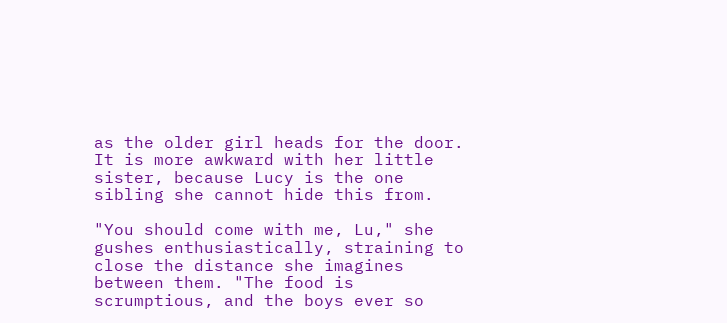as the older girl heads for the door. It is more awkward with her little sister, because Lucy is the one sibling she cannot hide this from.

"You should come with me, Lu," she gushes enthusiastically, straining to close the distance she imagines between them. "The food is scrumptious, and the boys ever so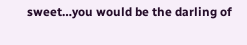sweet…you would be the darling of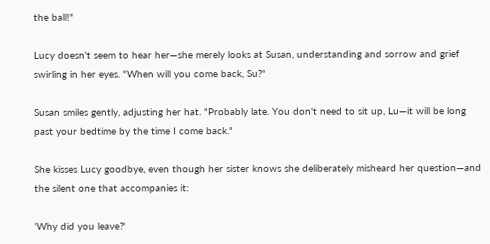the ball!"

Lucy doesn't seem to hear her—she merely looks at Susan, understanding and sorrow and grief swirling in her eyes. "When will you come back, Su?"

Susan smiles gently, adjusting her hat. "Probably late. You don't need to sit up, Lu—it will be long past your bedtime by the time I come back."

She kisses Lucy goodbye, even though her sister knows she deliberately misheard her question—and the silent one that accompanies it:

'Why did you leave?'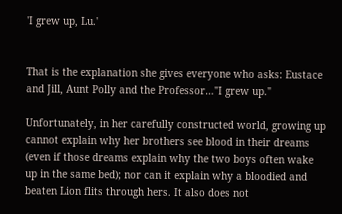'I grew up, Lu.'


That is the explanation she gives everyone who asks: Eustace and Jill, Aunt Polly and the Professor…"I grew up."

Unfortunately, in her carefully constructed world, growing up cannot explain why her brothers see blood in their dreams (even if those dreams explain why the two boys often wake up in the same bed); nor can it explain why a bloodied and beaten Lion flits through hers. It also does not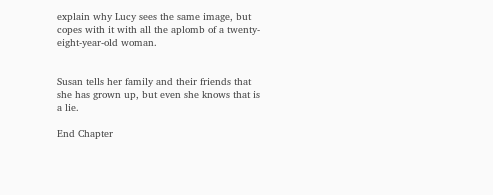explain why Lucy sees the same image, but copes with it with all the aplomb of a twenty-eight-year-old woman.


Susan tells her family and their friends that she has grown up, but even she knows that is a lie.

End Chapter